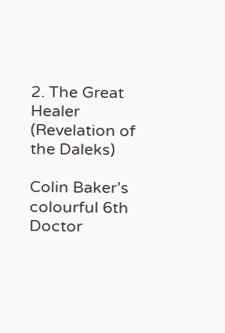2. The Great Healer (Revelation of the Daleks)

Colin Baker’s colourful 6th Doctor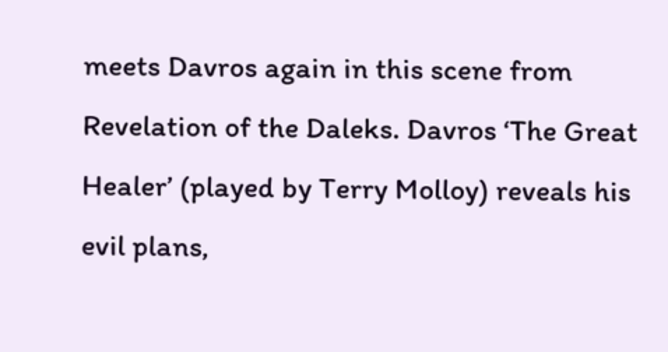meets Davros again in this scene from Revelation of the Daleks. Davros ‘The Great Healer’ (played by Terry Molloy) reveals his evil plans,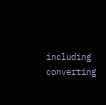including converting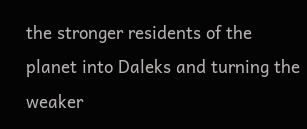the stronger residents of the planet into Daleks and turning the weaker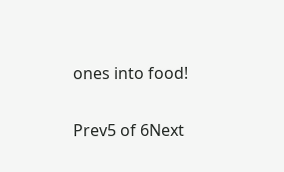ones into food!

Prev5 of 6Next